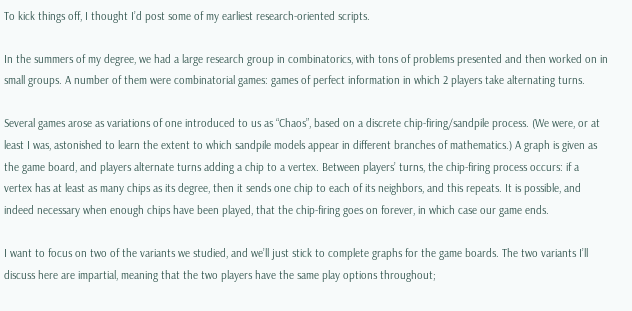To kick things off, I thought I’d post some of my earliest research-oriented scripts.

In the summers of my degree, we had a large research group in combinatorics, with tons of problems presented and then worked on in small groups. A number of them were combinatorial games: games of perfect information in which 2 players take alternating turns.

Several games arose as variations of one introduced to us as “Chaos”, based on a discrete chip-firing/sandpile process. (We were, or at least I was, astonished to learn the extent to which sandpile models appear in different branches of mathematics.) A graph is given as the game board, and players alternate turns adding a chip to a vertex. Between players’ turns, the chip-firing process occurs: if a vertex has at least as many chips as its degree, then it sends one chip to each of its neighbors, and this repeats. It is possible, and indeed necessary when enough chips have been played, that the chip-firing goes on forever, in which case our game ends.

I want to focus on two of the variants we studied, and we’ll just stick to complete graphs for the game boards. The two variants I’ll discuss here are impartial, meaning that the two players have the same play options throughout;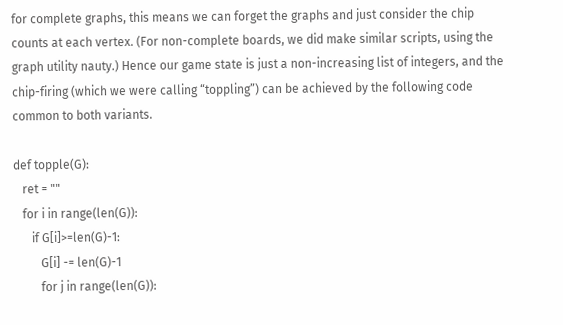for complete graphs, this means we can forget the graphs and just consider the chip counts at each vertex. (For non-complete boards, we did make similar scripts, using the graph utility nauty.) Hence our game state is just a non-increasing list of integers, and the chip-firing (which we were calling “toppling”) can be achieved by the following code common to both variants.

def topple(G):
   ret = ""
   for i in range(len(G)):
      if G[i]>=len(G)-1:
         G[i] -= len(G)-1
         for j in range(len(G)):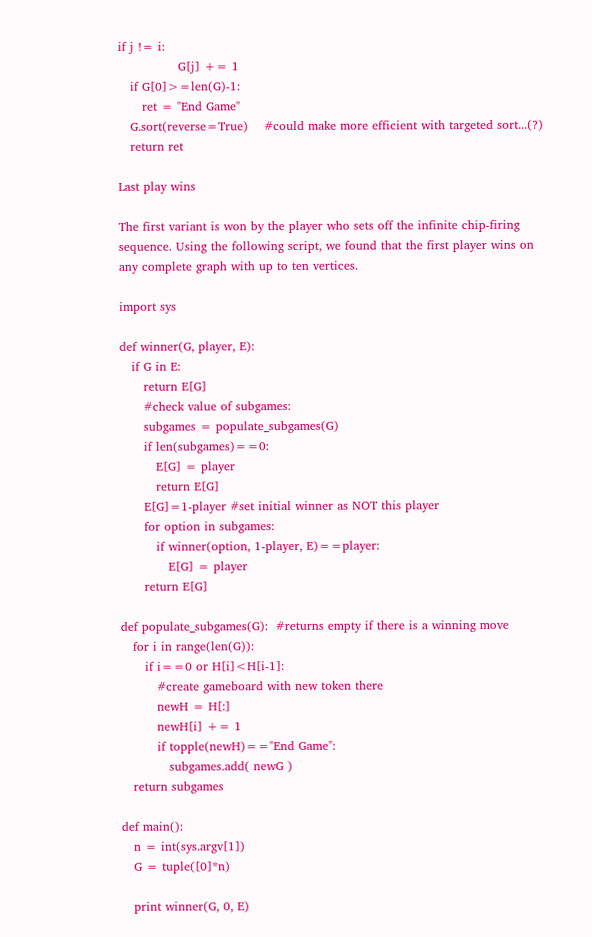if j != i:
               G[j] += 1
   if G[0]>=len(G)-1:
      ret = "End Game"
   G.sort(reverse=True)    #could make more efficient with targeted sort...(?)
   return ret

Last play wins

The first variant is won by the player who sets off the infinite chip-firing sequence. Using the following script, we found that the first player wins on any complete graph with up to ten vertices.

import sys

def winner(G, player, E):
   if G in E:
      return E[G]
      #check value of subgames:
      subgames = populate_subgames(G)
      if len(subgames)==0:
         E[G] = player
         return E[G]
      E[G]=1-player #set initial winner as NOT this player
      for option in subgames:
         if winner(option, 1-player, E)==player:
            E[G] = player
      return E[G]

def populate_subgames(G):  #returns empty if there is a winning move
   for i in range(len(G)):
      if i==0 or H[i]<H[i-1]:
         #create gameboard with new token there
         newH = H[:]
         newH[i] += 1
         if topple(newH)=="End Game":
            subgames.add( newG )
   return subgames

def main():
   n = int(sys.argv[1])
   G = tuple([0]*n)

   print winner(G, 0, E)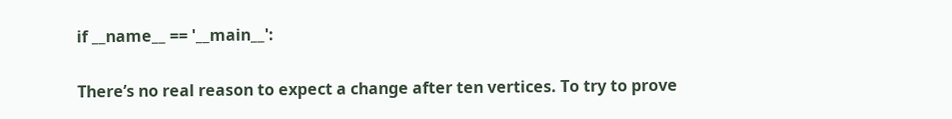if __name__ == '__main__':

There’s no real reason to expect a change after ten vertices. To try to prove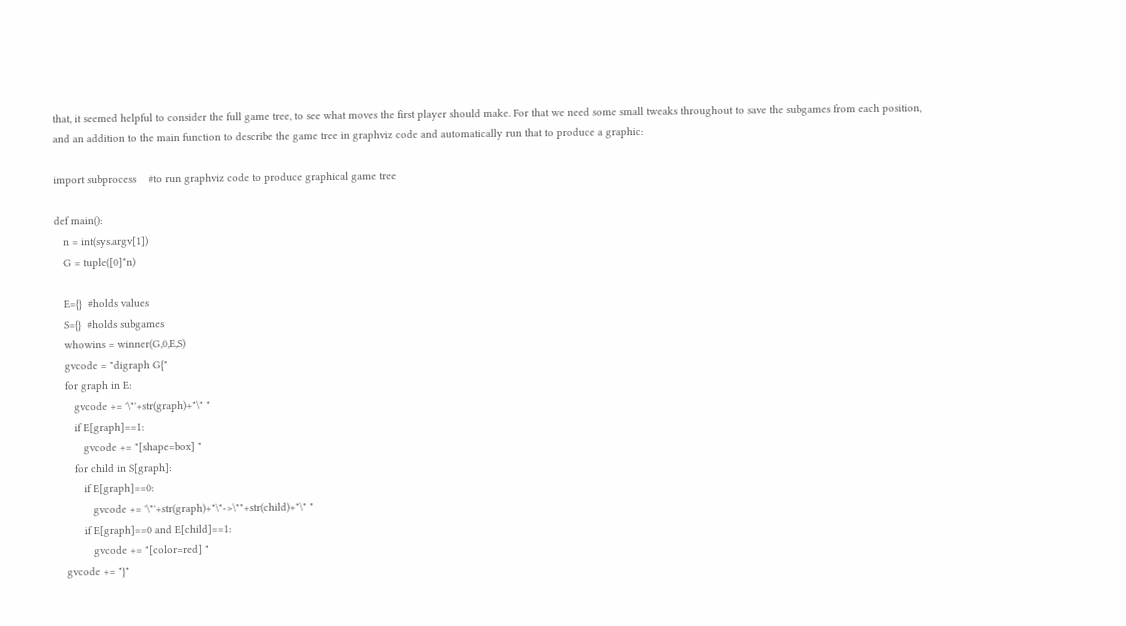that, it seemed helpful to consider the full game tree, to see what moves the first player should make. For that we need some small tweaks throughout to save the subgames from each position, and an addition to the main function to describe the game tree in graphviz code and automatically run that to produce a graphic:

import subprocess    #to run graphviz code to produce graphical game tree

def main():
   n = int(sys.argv[1])
   G = tuple([0]*n)

   E={}  #holds values
   S={}  #holds subgames
   whowins = winner(G,0,E,S)
   gvcode = "digraph G{"
   for graph in E:
      gvcode += '\"'+str(graph)+"\" "
      if E[graph]==1:
         gvcode += "[shape=box] "
      for child in S[graph]:
         if E[graph]==0:
            gvcode += '\"'+str(graph)+"\"->\""+str(child)+"\" "
         if E[graph]==0 and E[child]==1:
            gvcode += "[color=red] "
   gvcode += "}"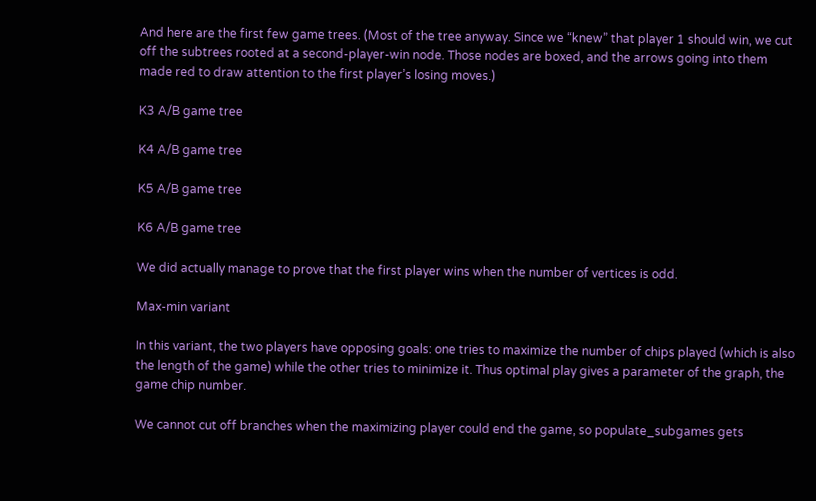And here are the first few game trees. (Most of the tree anyway. Since we “knew” that player 1 should win, we cut off the subtrees rooted at a second-player-win node. Those nodes are boxed, and the arrows going into them made red to draw attention to the first player’s losing moves.)

K3 A/B game tree

K4 A/B game tree

K5 A/B game tree

K6 A/B game tree

We did actually manage to prove that the first player wins when the number of vertices is odd.

Max-min variant

In this variant, the two players have opposing goals: one tries to maximize the number of chips played (which is also the length of the game) while the other tries to minimize it. Thus optimal play gives a parameter of the graph, the game chip number.

We cannot cut off branches when the maximizing player could end the game, so populate_subgames gets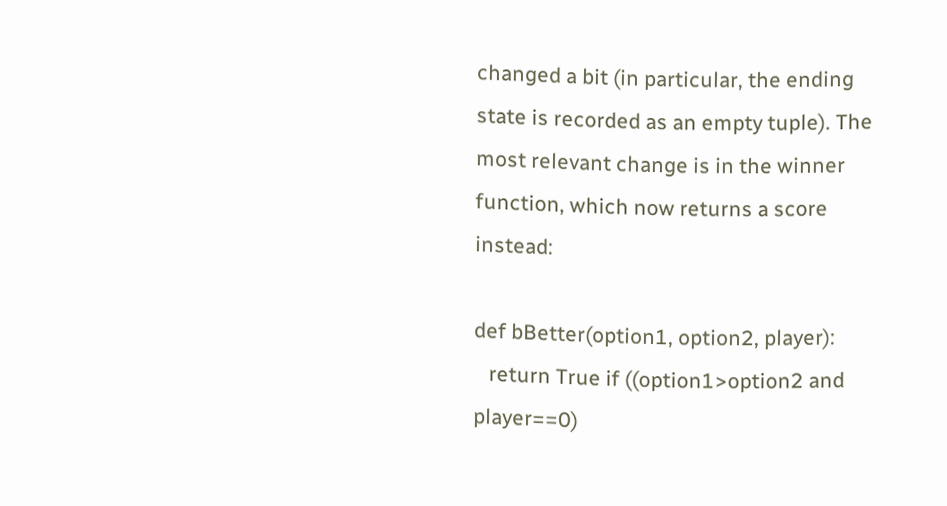changed a bit (in particular, the ending state is recorded as an empty tuple). The most relevant change is in the winner function, which now returns a score instead:

def bBetter(option1, option2, player):
   return True if ((option1>option2 and player==0)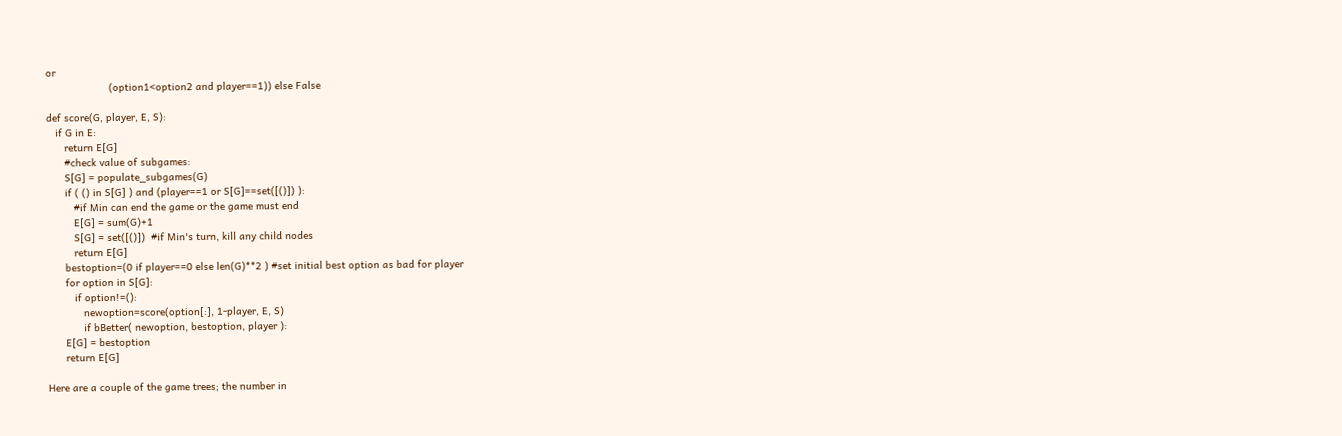or
                     (option1<option2 and player==1)) else False

def score(G, player, E, S):
   if G in E:
      return E[G]
      #check value of subgames:
      S[G] = populate_subgames(G)
      if ( () in S[G] ) and (player==1 or S[G]==set([()]) ):
         #if Min can end the game or the game must end
         E[G] = sum(G)+1
         S[G] = set([()])  #if Min's turn, kill any child nodes
         return E[G]
      bestoption=(0 if player==0 else len(G)**2 ) #set initial best option as bad for player
      for option in S[G]:
         if option!=():
            newoption=score(option[:], 1-player, E, S)
            if bBetter( newoption, bestoption, player ):
      E[G] = bestoption
      return E[G]

Here are a couple of the game trees; the number in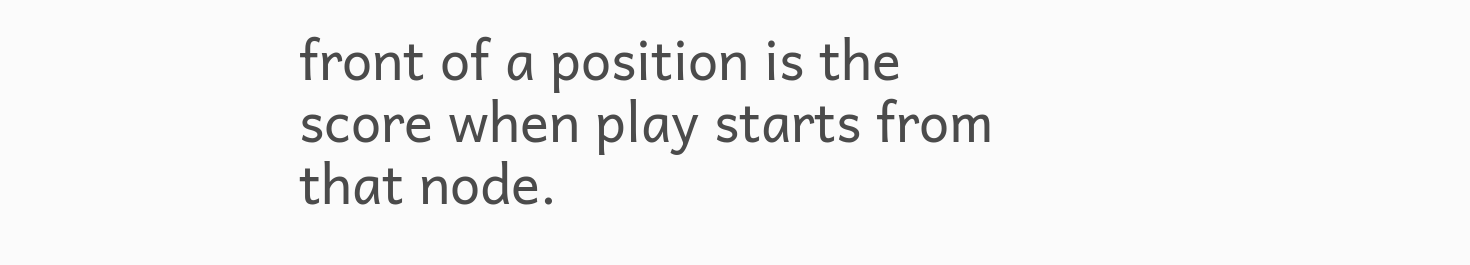front of a position is the score when play starts from that node.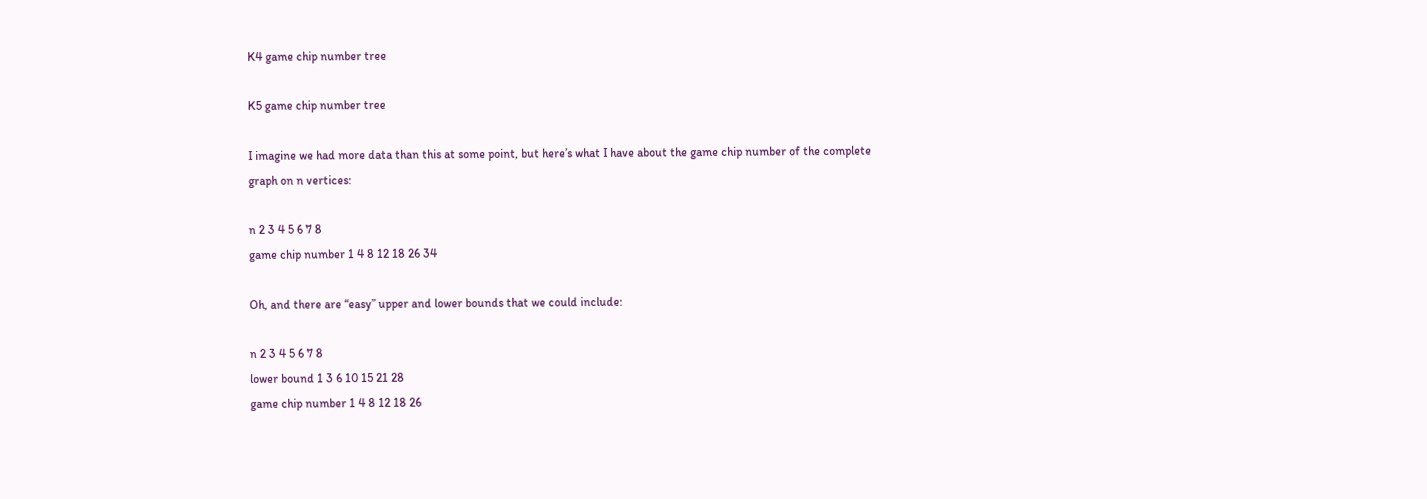K4 game chip number tree

K5 game chip number tree

I imagine we had more data than this at some point, but here’s what I have about the game chip number of the complete graph on n vertices:

n 2 3 4 5 6 7 8
game chip number 1 4 8 12 18 26 34

Oh, and there are “easy” upper and lower bounds that we could include:

n 2 3 4 5 6 7 8
lower bound 1 3 6 10 15 21 28
game chip number 1 4 8 12 18 26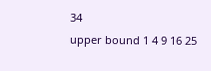34
upper bound 1 4 9 16 25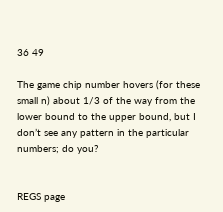36 49

The game chip number hovers (for these small n) about 1/3 of the way from the lower bound to the upper bound, but I don’t see any pattern in the particular numbers; do you?


REGS page